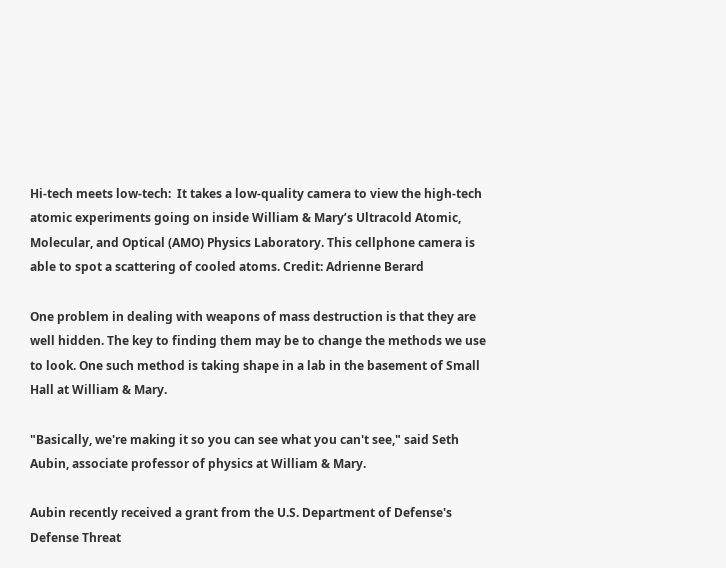Hi-tech meets low-tech:  It takes a low-quality camera to view the high-tech atomic experiments going on inside William & Mary’s Ultracold Atomic, Molecular, and Optical (AMO) Physics Laboratory. This cellphone camera is able to spot a scattering of cooled atoms. Credit: Adrienne Berard

One problem in dealing with weapons of mass destruction is that they are well hidden. The key to finding them may be to change the methods we use to look. One such method is taking shape in a lab in the basement of Small Hall at William & Mary.

"Basically, we're making it so you can see what you can't see," said Seth Aubin, associate professor of physics at William & Mary.

Aubin recently received a grant from the U.S. Department of Defense's Defense Threat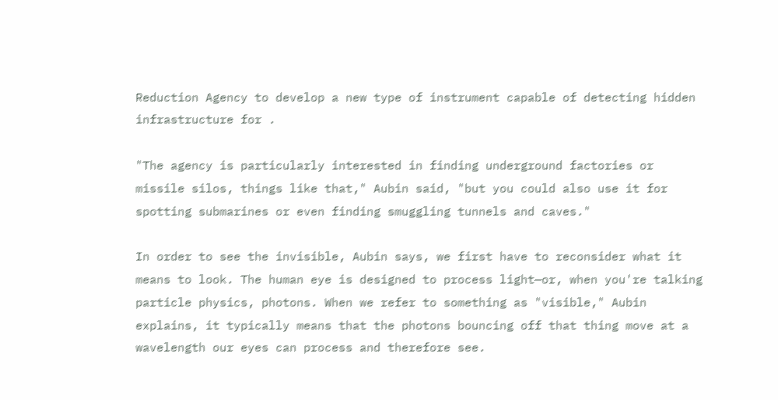Reduction Agency to develop a new type of instrument capable of detecting hidden infrastructure for .

"The agency is particularly interested in finding underground factories or missile silos, things like that," Aubin said, "but you could also use it for spotting submarines or even finding smuggling tunnels and caves."

In order to see the invisible, Aubin says, we first have to reconsider what it means to look. The human eye is designed to process light—or, when you're talking particle physics, photons. When we refer to something as "visible," Aubin explains, it typically means that the photons bouncing off that thing move at a wavelength our eyes can process and therefore see.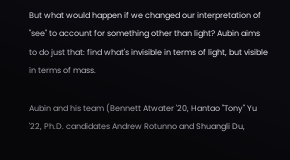But what would happen if we changed our interpretation of "see" to account for something other than light? Aubin aims to do just that: find what's invisible in terms of light, but visible in terms of mass.

Aubin and his team (Bennett Atwater '20, Hantao "Tony" Yu '22, Ph.D. candidates Andrew Rotunno and Shuangli Du,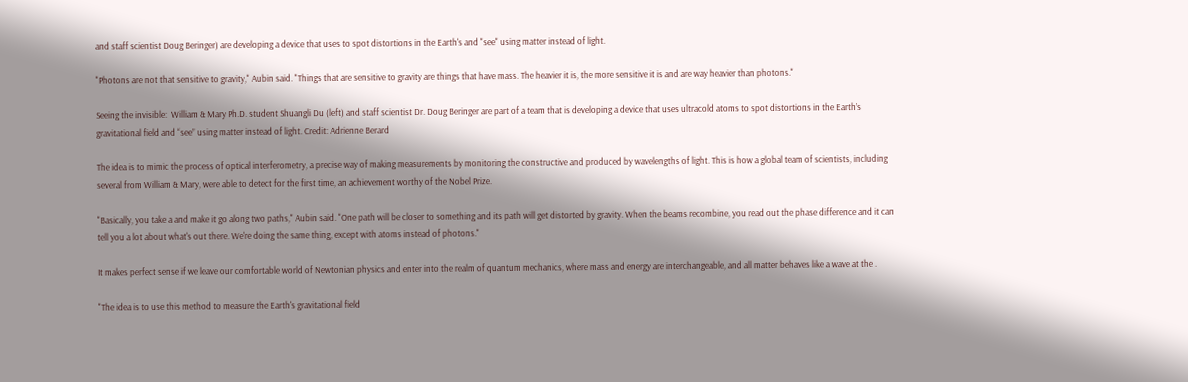and staff scientist Doug Beringer) are developing a device that uses to spot distortions in the Earth's and "see" using matter instead of light.

"Photons are not that sensitive to gravity," Aubin said. "Things that are sensitive to gravity are things that have mass. The heavier it is, the more sensitive it is and are way heavier than photons."

Seeing the invisible:  William & Mary Ph.D. student Shuangli Du (left) and staff scientist Dr. Doug Beringer are part of a team that is developing a device that uses ultracold atoms to spot distortions in the Earth’s gravitational field and “see” using matter instead of light. Credit: Adrienne Berard

The idea is to mimic the process of optical interferometry, a precise way of making measurements by monitoring the constructive and produced by wavelengths of light. This is how a global team of scientists, including several from William & Mary, were able to detect for the first time, an achievement worthy of the Nobel Prize.

"Basically, you take a and make it go along two paths," Aubin said. "One path will be closer to something and its path will get distorted by gravity. When the beams recombine, you read out the phase difference and it can tell you a lot about what's out there. We're doing the same thing, except with atoms instead of photons."

It makes perfect sense if we leave our comfortable world of Newtonian physics and enter into the realm of quantum mechanics, where mass and energy are interchangeable, and all matter behaves like a wave at the .

"The idea is to use this method to measure the Earth's gravitational field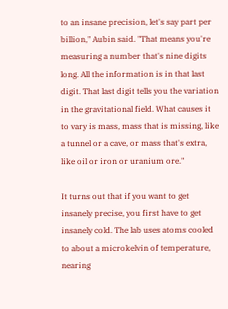to an insane precision, let's say part per billion," Aubin said. "That means you're measuring a number that's nine digits long. All the information is in that last digit. That last digit tells you the variation in the gravitational field. What causes it to vary is mass, mass that is missing, like a tunnel or a cave, or mass that's extra, like oil or iron or uranium ore."

It turns out that if you want to get insanely precise, you first have to get insanely cold. The lab uses atoms cooled to about a microkelvin of temperature, nearing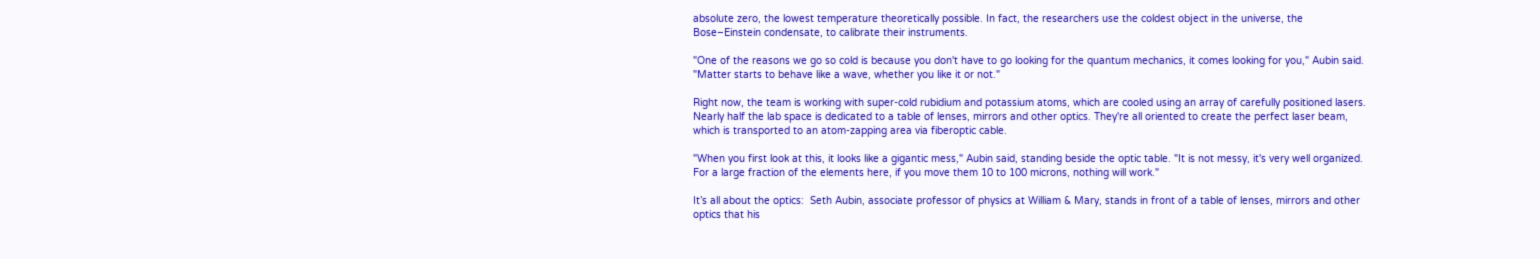absolute zero, the lowest temperature theoretically possible. In fact, the researchers use the coldest object in the universe, the Bose–Einstein condensate, to calibrate their instruments.

"One of the reasons we go so cold is because you don't have to go looking for the quantum mechanics, it comes looking for you," Aubin said. "Matter starts to behave like a wave, whether you like it or not."

Right now, the team is working with super-cold rubidium and potassium atoms, which are cooled using an array of carefully positioned lasers. Nearly half the lab space is dedicated to a table of lenses, mirrors and other optics. They're all oriented to create the perfect laser beam, which is transported to an atom-zapping area via fiberoptic cable.

"When you first look at this, it looks like a gigantic mess," Aubin said, standing beside the optic table. "It is not messy, it's very well organized. For a large fraction of the elements here, if you move them 10 to 100 microns, nothing will work."

It’s all about the optics:  Seth Aubin, associate professor of physics at William & Mary, stands in front of a table of lenses, mirrors and other optics that his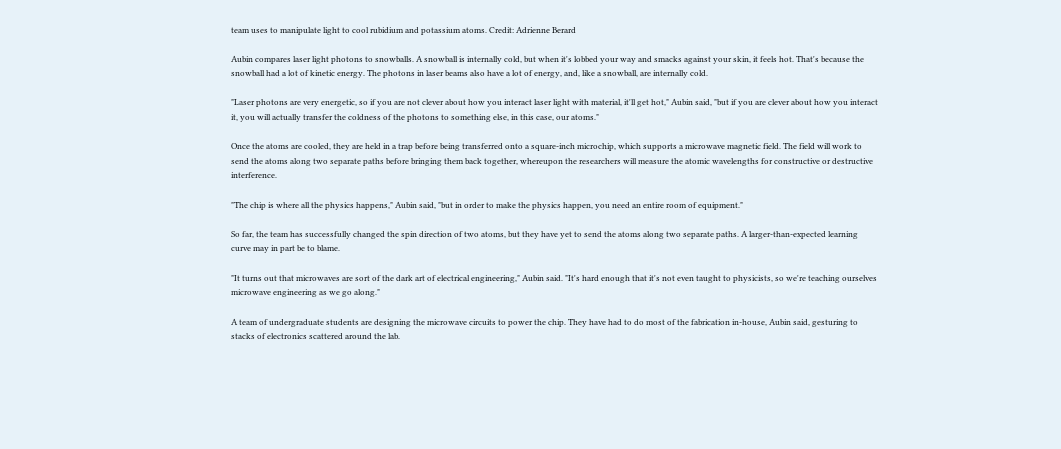team uses to manipulate light to cool rubidium and potassium atoms. Credit: Adrienne Berard

Aubin compares laser light photons to snowballs. A snowball is internally cold, but when it's lobbed your way and smacks against your skin, it feels hot. That's because the snowball had a lot of kinetic energy. The photons in laser beams also have a lot of energy, and, like a snowball, are internally cold.

"Laser photons are very energetic, so if you are not clever about how you interact laser light with material, it'll get hot," Aubin said, "but if you are clever about how you interact it, you will actually transfer the coldness of the photons to something else, in this case, our atoms."

Once the atoms are cooled, they are held in a trap before being transferred onto a square-inch microchip, which supports a microwave magnetic field. The field will work to send the atoms along two separate paths before bringing them back together, whereupon the researchers will measure the atomic wavelengths for constructive or destructive interference.

"The chip is where all the physics happens," Aubin said, "but in order to make the physics happen, you need an entire room of equipment."

So far, the team has successfully changed the spin direction of two atoms, but they have yet to send the atoms along two separate paths. A larger-than-expected learning curve may in part be to blame.

"It turns out that microwaves are sort of the dark art of electrical engineering," Aubin said. "It's hard enough that it's not even taught to physicists, so we're teaching ourselves microwave engineering as we go along."

A team of undergraduate students are designing the microwave circuits to power the chip. They have had to do most of the fabrication in-house, Aubin said, gesturing to stacks of electronics scattered around the lab.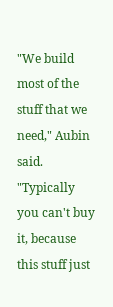"We build most of the stuff that we need," Aubin said. "Typically you can't buy it, because this stuff just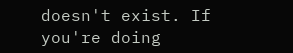doesn't exist. If you're doing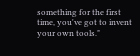something for the first time, you've got to invent your own tools."